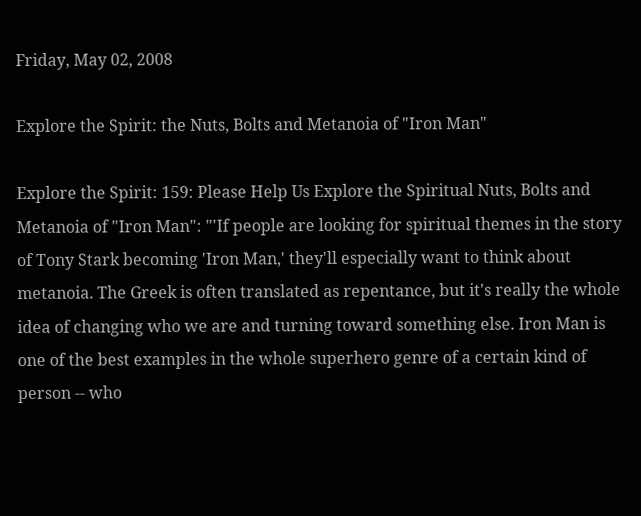Friday, May 02, 2008

Explore the Spirit: the Nuts, Bolts and Metanoia of "Iron Man"

Explore the Spirit: 159: Please Help Us Explore the Spiritual Nuts, Bolts and Metanoia of "Iron Man": "'If people are looking for spiritual themes in the story of Tony Stark becoming 'Iron Man,' they'll especially want to think about metanoia. The Greek is often translated as repentance, but it's really the whole idea of changing who we are and turning toward something else. Iron Man is one of the best examples in the whole superhero genre of a certain kind of person -- who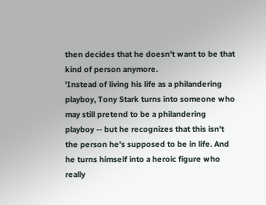then decides that he doesn't want to be that kind of person anymore.
'Instead of living his life as a philandering playboy, Tony Stark turns into someone who may still pretend to be a philandering playboy -- but he recognizes that this isn't the person he's supposed to be in life. And he turns himself into a heroic figure who really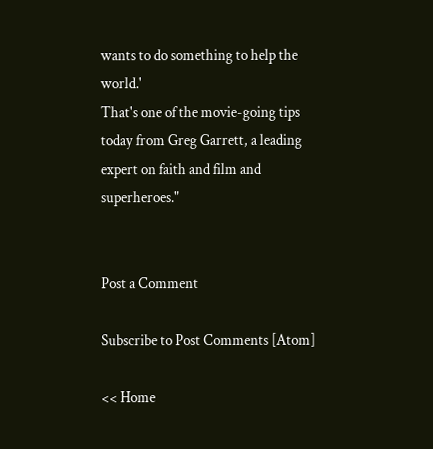wants to do something to help the world.'
That's one of the movie-going tips today from Greg Garrett, a leading expert on faith and film and superheroes."


Post a Comment

Subscribe to Post Comments [Atom]

<< Home